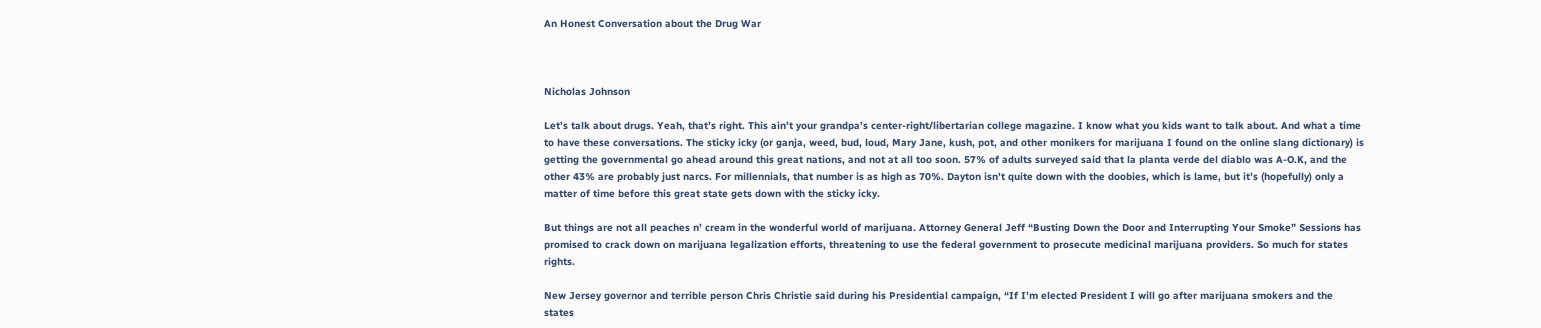An Honest Conversation about the Drug War



Nicholas Johnson

Let’s talk about drugs. Yeah, that’s right. This ain’t your grandpa’s center-right/libertarian college magazine. I know what you kids want to talk about. And what a time to have these conversations. The sticky icky (or ganja, weed, bud, loud, Mary Jane, kush, pot, and other monikers for marijuana I found on the online slang dictionary) is getting the governmental go ahead around this great nations, and not at all too soon. 57% of adults surveyed said that la planta verde del diablo was A-O.K, and the other 43% are probably just narcs. For millennials, that number is as high as 70%. Dayton isn’t quite down with the doobies, which is lame, but it’s (hopefully) only a matter of time before this great state gets down with the sticky icky.

But things are not all peaches n’ cream in the wonderful world of marijuana. Attorney General Jeff “Busting Down the Door and Interrupting Your Smoke” Sessions has promised to crack down on marijuana legalization efforts, threatening to use the federal government to prosecute medicinal marijuana providers. So much for states rights.

New Jersey governor and terrible person Chris Christie said during his Presidential campaign, “If I’m elected President I will go after marijuana smokers and the states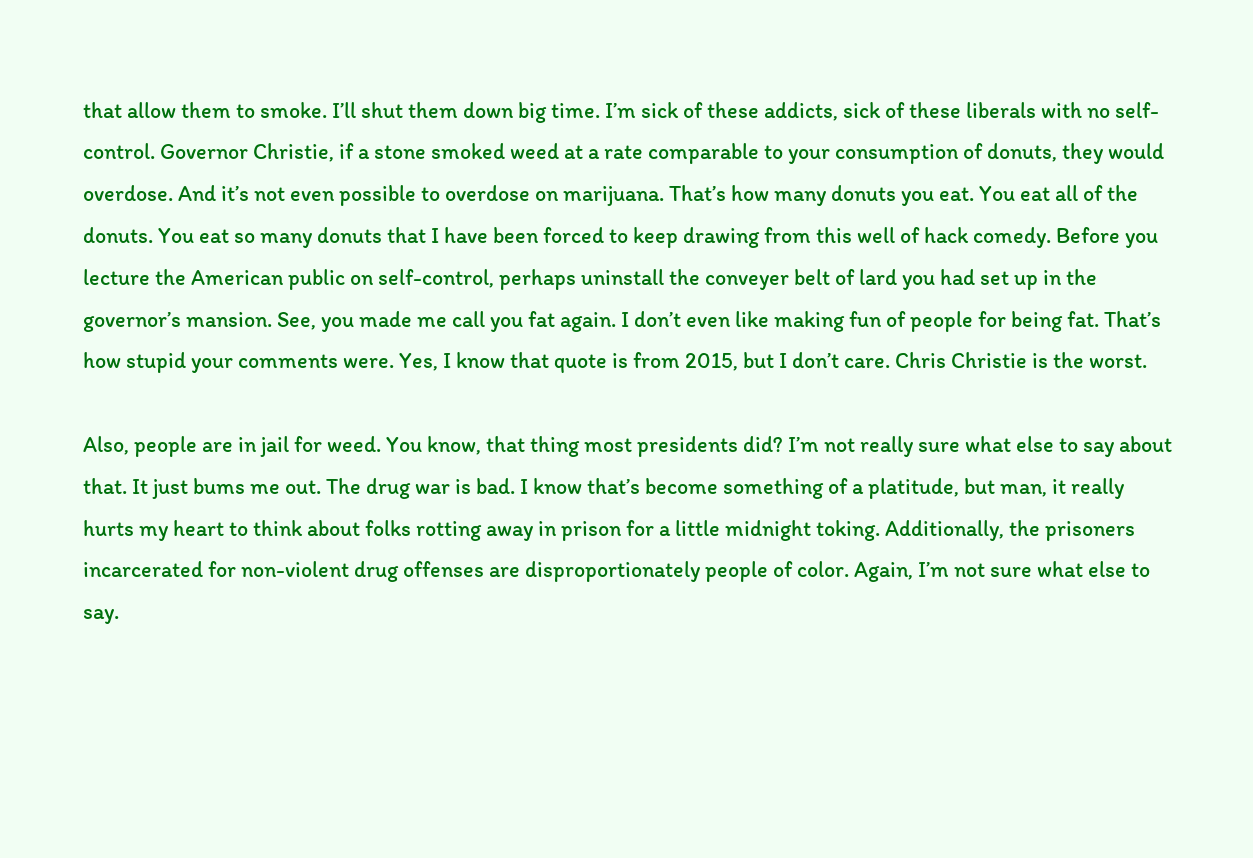that allow them to smoke. I’ll shut them down big time. I’m sick of these addicts, sick of these liberals with no self-control. Governor Christie, if a stone smoked weed at a rate comparable to your consumption of donuts, they would overdose. And it’s not even possible to overdose on marijuana. That’s how many donuts you eat. You eat all of the donuts. You eat so many donuts that I have been forced to keep drawing from this well of hack comedy. Before you lecture the American public on self-control, perhaps uninstall the conveyer belt of lard you had set up in the governor’s mansion. See, you made me call you fat again. I don’t even like making fun of people for being fat. That’s how stupid your comments were. Yes, I know that quote is from 2015, but I don’t care. Chris Christie is the worst.

Also, people are in jail for weed. You know, that thing most presidents did? I’m not really sure what else to say about that. It just bums me out. The drug war is bad. I know that’s become something of a platitude, but man, it really hurts my heart to think about folks rotting away in prison for a little midnight toking. Additionally, the prisoners incarcerated for non-violent drug offenses are disproportionately people of color. Again, I’m not sure what else to say.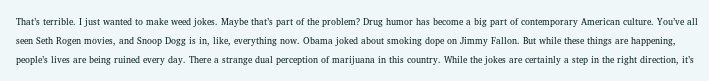That’s terrible. I just wanted to make weed jokes. Maybe that’s part of the problem? Drug humor has become a big part of contemporary American culture. You’ve all seen Seth Rogen movies, and Snoop Dogg is in, like, everything now. Obama joked about smoking dope on Jimmy Fallon. But while these things are happening, people’s lives are being ruined every day. There a strange dual perception of marijuana in this country. While the jokes are certainly a step in the right direction, it’s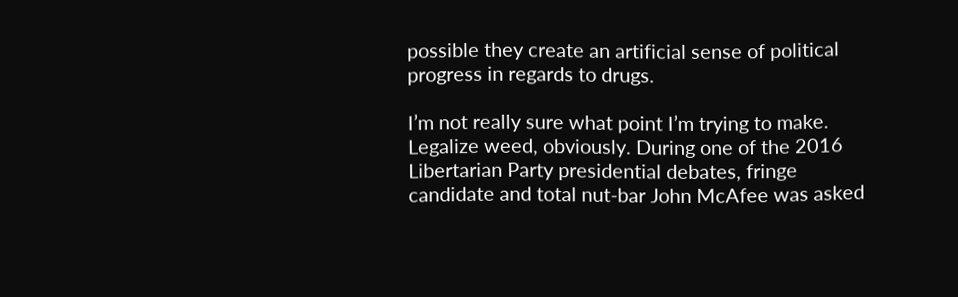possible they create an artificial sense of political progress in regards to drugs.

I’m not really sure what point I’m trying to make. Legalize weed, obviously. During one of the 2016 Libertarian Party presidential debates, fringe candidate and total nut-bar John McAfee was asked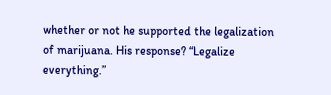whether or not he supported the legalization of marijuana. His response? “Legalize everything.”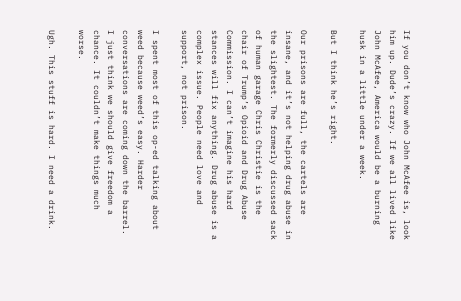If you don’t know who John McAfee is, look him up. Dude’s crazy. If we all lived like John McAfee, America would be a burning husk in a little under a week.

But I think he’s right.

Our prisons are full, the cartels are insane, and it’s not helping drug abuse in the slightest. The formerly discussed sack of human garage Chris Christie is the chair of Trump’s Opioid and Drug Abuse Commission. I can’t imagine his hard stances will fix anything. Drug abuse is a complex issue. People need love and support, not prison.

I spent most of this op-ed talking about weed because weed’s easy. Harder conversations are coming down the barrel. I just think we should give freedom a chance. It couldn’t make things much worse.

Ugh. This stuff is hard. I need a drink.